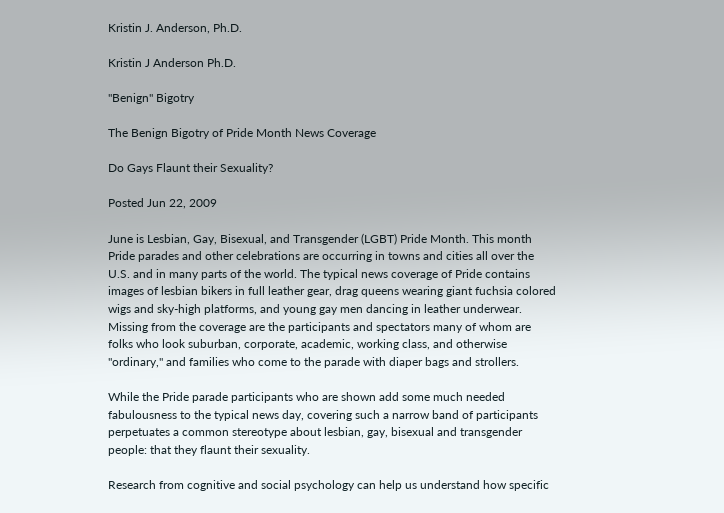Kristin J. Anderson, Ph.D.

Kristin J Anderson Ph.D.

"Benign" Bigotry

The Benign Bigotry of Pride Month News Coverage

Do Gays Flaunt their Sexuality?

Posted Jun 22, 2009

June is Lesbian, Gay, Bisexual, and Transgender (LGBT) Pride Month. This month Pride parades and other celebrations are occurring in towns and cities all over the U.S. and in many parts of the world. The typical news coverage of Pride contains images of lesbian bikers in full leather gear, drag queens wearing giant fuchsia colored wigs and sky-high platforms, and young gay men dancing in leather underwear. Missing from the coverage are the participants and spectators many of whom are folks who look suburban, corporate, academic, working class, and otherwise "ordinary," and families who come to the parade with diaper bags and strollers.

While the Pride parade participants who are shown add some much needed fabulousness to the typical news day, covering such a narrow band of participants perpetuates a common stereotype about lesbian, gay, bisexual and transgender people: that they flaunt their sexuality.

Research from cognitive and social psychology can help us understand how specific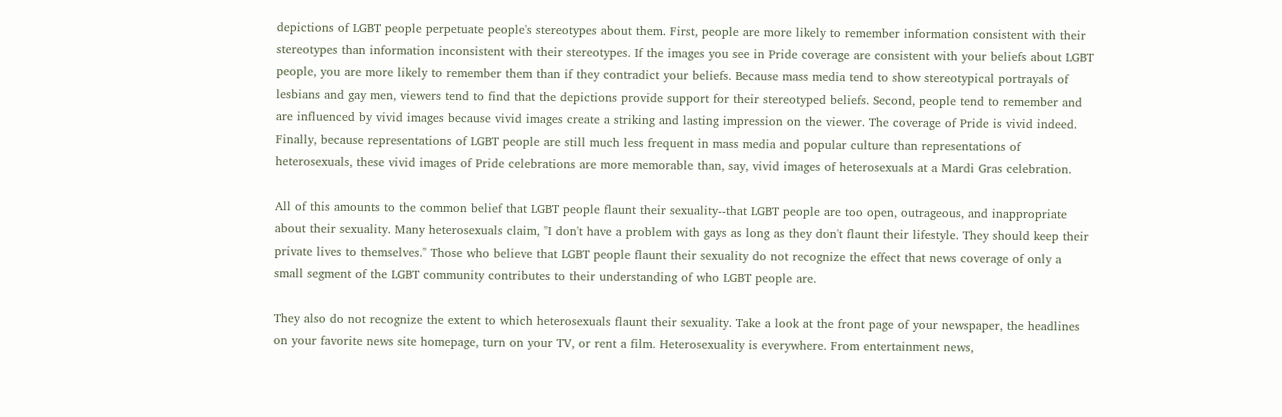depictions of LGBT people perpetuate people's stereotypes about them. First, people are more likely to remember information consistent with their stereotypes than information inconsistent with their stereotypes. If the images you see in Pride coverage are consistent with your beliefs about LGBT people, you are more likely to remember them than if they contradict your beliefs. Because mass media tend to show stereotypical portrayals of lesbians and gay men, viewers tend to find that the depictions provide support for their stereotyped beliefs. Second, people tend to remember and are influenced by vivid images because vivid images create a striking and lasting impression on the viewer. The coverage of Pride is vivid indeed. Finally, because representations of LGBT people are still much less frequent in mass media and popular culture than representations of heterosexuals, these vivid images of Pride celebrations are more memorable than, say, vivid images of heterosexuals at a Mardi Gras celebration.

All of this amounts to the common belief that LGBT people flaunt their sexuality--that LGBT people are too open, outrageous, and inappropriate about their sexuality. Many heterosexuals claim, "I don't have a problem with gays as long as they don't flaunt their lifestyle. They should keep their private lives to themselves." Those who believe that LGBT people flaunt their sexuality do not recognize the effect that news coverage of only a small segment of the LGBT community contributes to their understanding of who LGBT people are.

They also do not recognize the extent to which heterosexuals flaunt their sexuality. Take a look at the front page of your newspaper, the headlines on your favorite news site homepage, turn on your TV, or rent a film. Heterosexuality is everywhere. From entertainment news,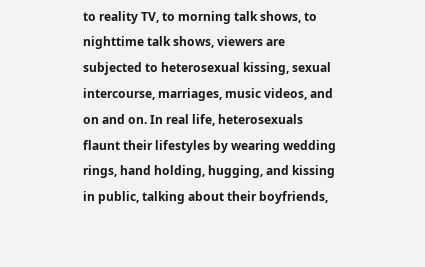to reality TV, to morning talk shows, to nighttime talk shows, viewers are subjected to heterosexual kissing, sexual intercourse, marriages, music videos, and on and on. In real life, heterosexuals flaunt their lifestyles by wearing wedding rings, hand holding, hugging, and kissing in public, talking about their boyfriends,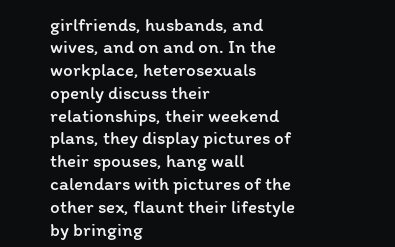girlfriends, husbands, and wives, and on and on. In the workplace, heterosexuals openly discuss their relationships, their weekend plans, they display pictures of their spouses, hang wall calendars with pictures of the other sex, flaunt their lifestyle by bringing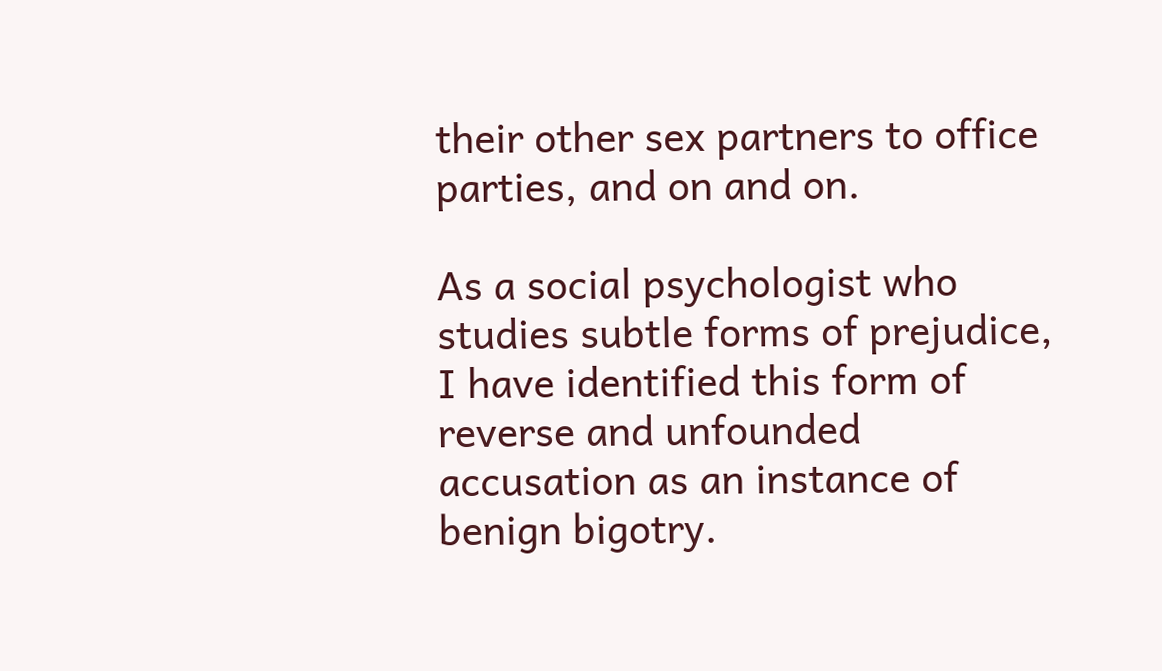their other sex partners to office parties, and on and on.

As a social psychologist who studies subtle forms of prejudice, I have identified this form of reverse and unfounded accusation as an instance of benign bigotry.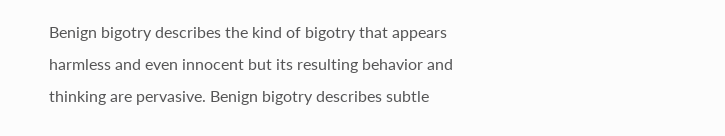Benign bigotry describes the kind of bigotry that appears harmless and even innocent but its resulting behavior and thinking are pervasive. Benign bigotry describes subtle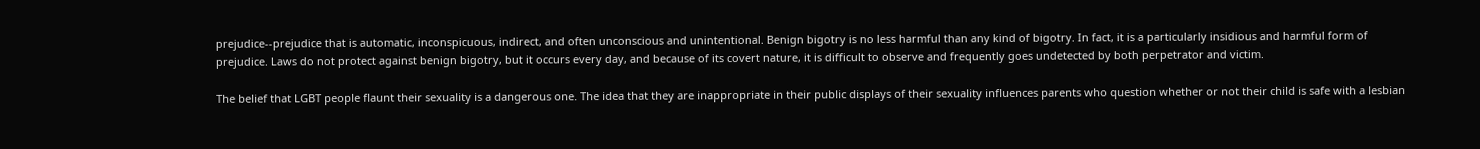prejudice--prejudice that is automatic, inconspicuous, indirect, and often unconscious and unintentional. Benign bigotry is no less harmful than any kind of bigotry. In fact, it is a particularly insidious and harmful form of prejudice. Laws do not protect against benign bigotry, but it occurs every day, and because of its covert nature, it is difficult to observe and frequently goes undetected by both perpetrator and victim.

The belief that LGBT people flaunt their sexuality is a dangerous one. The idea that they are inappropriate in their public displays of their sexuality influences parents who question whether or not their child is safe with a lesbian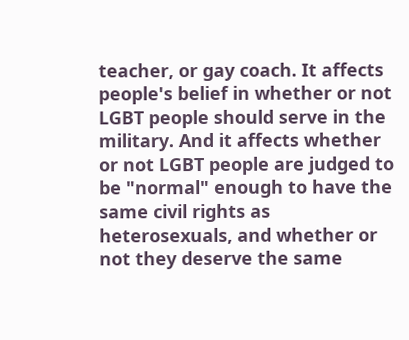teacher, or gay coach. It affects people's belief in whether or not LGBT people should serve in the military. And it affects whether or not LGBT people are judged to be "normal" enough to have the same civil rights as heterosexuals, and whether or not they deserve the same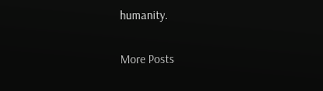humanity.

More Posts